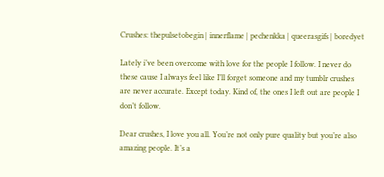Crushes: thepulsetobegin | innerflame | pechenkka | queerasgifs | boredyet

Lately i’ve been overcome with love for the people I follow. I never do these cause I always feel like I’ll forget someone and my tumblr crushes are never accurate. Except today. Kind of, the ones I left out are people I don’t follow.

Dear crushes, I love you all. You’re not only pure quality but you’re also amazing people. It’s a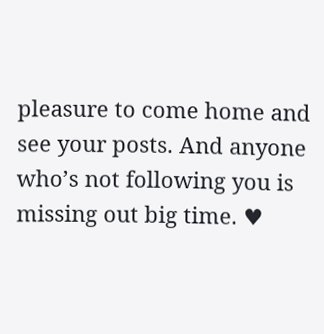pleasure to come home and see your posts. And anyone who’s not following you is missing out big time. ♥